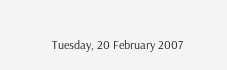Tuesday, 20 February 2007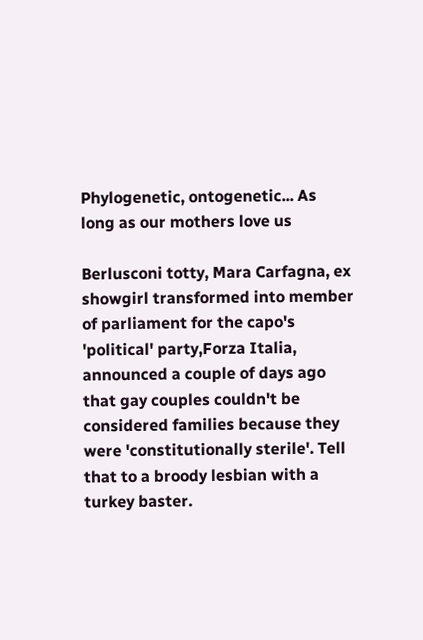Phylogenetic, ontogenetic... As long as our mothers love us

Berlusconi totty, Mara Carfagna, ex showgirl transformed into member of parliament for the capo's 'political' party,Forza Italia, announced a couple of days ago that gay couples couldn't be considered families because they were 'constitutionally sterile'. Tell that to a broody lesbian with a turkey baster.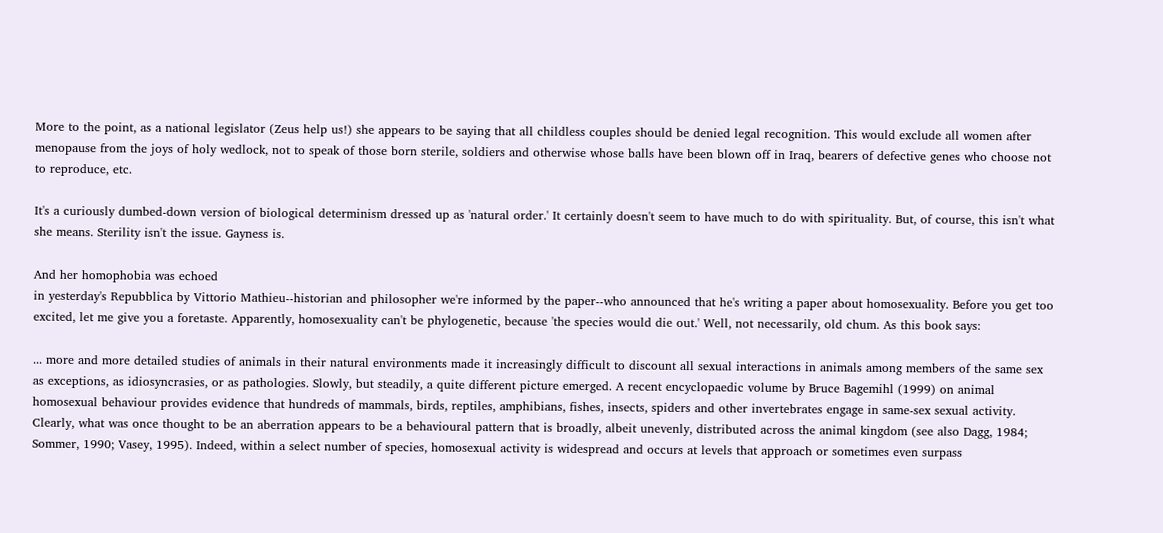More to the point, as a national legislator (Zeus help us!) she appears to be saying that all childless couples should be denied legal recognition. This would exclude all women after menopause from the joys of holy wedlock, not to speak of those born sterile, soldiers and otherwise whose balls have been blown off in Iraq, bearers of defective genes who choose not to reproduce, etc.

It's a curiously dumbed-down version of biological determinism dressed up as 'natural order.' It certainly doesn't seem to have much to do with spirituality. But, of course, this isn't what she means. Sterility isn't the issue. Gayness is.

And her homophobia was echoed
in yesterday's Repubblica by Vittorio Mathieu--historian and philosopher we're informed by the paper--who announced that he's writing a paper about homosexuality. Before you get too excited, let me give you a foretaste. Apparently, homosexuality can't be phylogenetic, because 'the species would die out.' Well, not necessarily, old chum. As this book says:

... more and more detailed studies of animals in their natural environments made it increasingly difficult to discount all sexual interactions in animals among members of the same sex as exceptions, as idiosyncrasies, or as pathologies. Slowly, but steadily, a quite different picture emerged. A recent encyclopaedic volume by Bruce Bagemihl (1999) on animal homosexual behaviour provides evidence that hundreds of mammals, birds, reptiles, amphibians, fishes, insects, spiders and other invertebrates engage in same-sex sexual activity. Clearly, what was once thought to be an aberration appears to be a behavioural pattern that is broadly, albeit unevenly, distributed across the animal kingdom (see also Dagg, 1984; Sommer, 1990; Vasey, 1995). Indeed, within a select number of species, homosexual activity is widespread and occurs at levels that approach or sometimes even surpass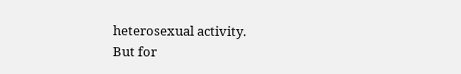heterosexual activity.
But for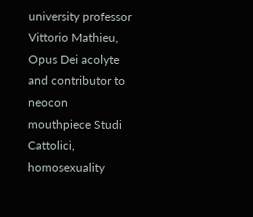university professor Vittorio Mathieu, Opus Dei acolyte and contributor to neocon mouthpiece Studi Cattolici, homosexuality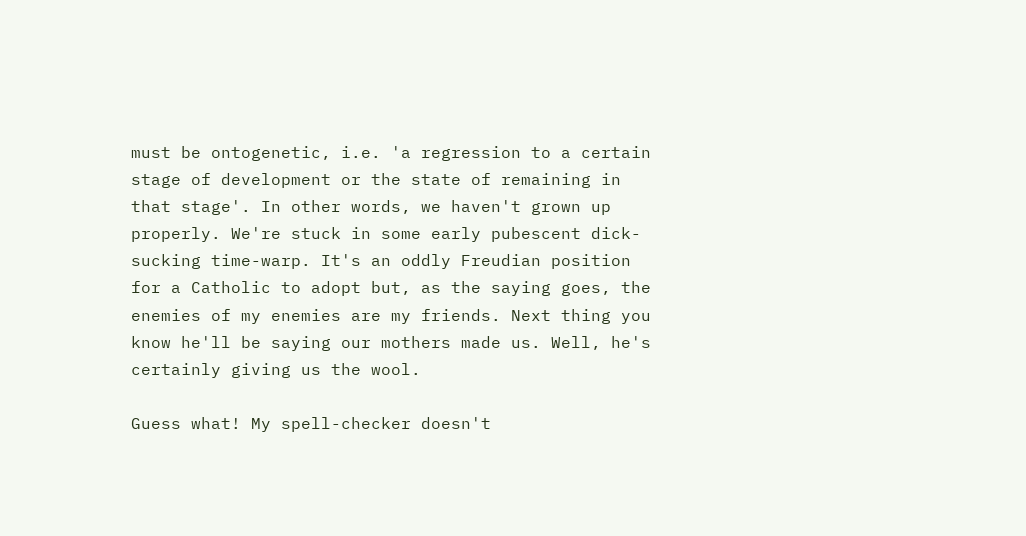must be ontogenetic, i.e. 'a regression to a certain stage of development or the state of remaining in that stage'. In other words, we haven't grown up properly. We're stuck in some early pubescent dick-sucking time-warp. It's an oddly Freudian position for a Catholic to adopt but, as the saying goes, the enemies of my enemies are my friends. Next thing you know he'll be saying our mothers made us. Well, he's certainly giving us the wool.

Guess what! My spell-checker doesn't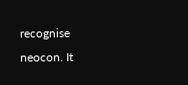recognise neocon. It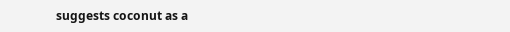suggests coconut as a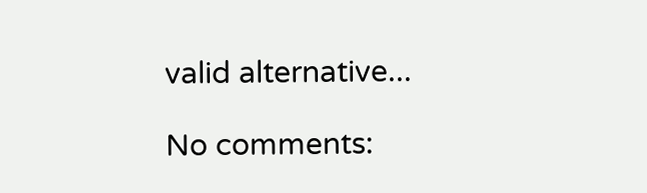valid alternative...

No comments: